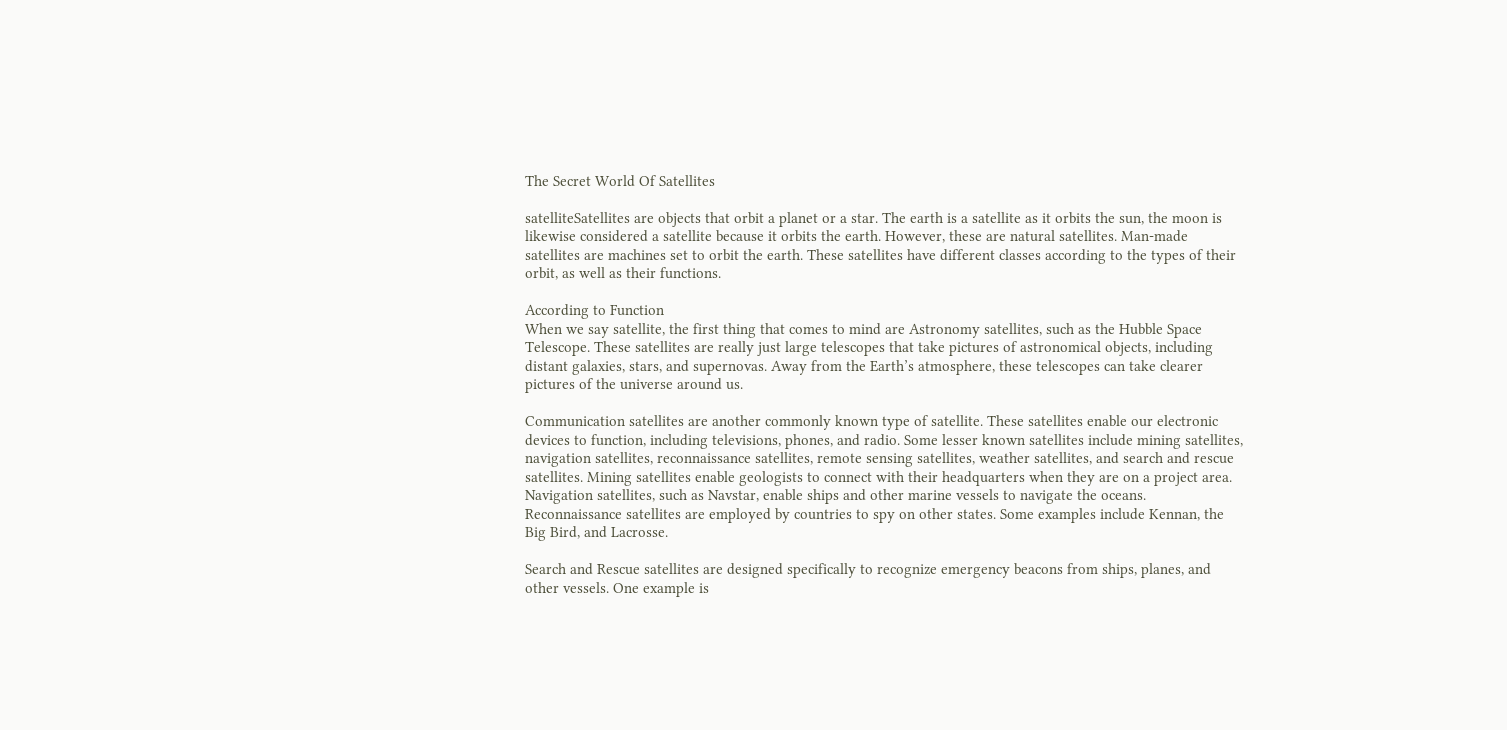The Secret World Of Satellites

satelliteSatellites are objects that orbit a planet or a star. The earth is a satellite as it orbits the sun, the moon is likewise considered a satellite because it orbits the earth. However, these are natural satellites. Man-made satellites are machines set to orbit the earth. These satellites have different classes according to the types of their orbit, as well as their functions.

According to Function
When we say satellite, the first thing that comes to mind are Astronomy satellites, such as the Hubble Space Telescope. These satellites are really just large telescopes that take pictures of astronomical objects, including distant galaxies, stars, and supernovas. Away from the Earth’s atmosphere, these telescopes can take clearer pictures of the universe around us.

Communication satellites are another commonly known type of satellite. These satellites enable our electronic devices to function, including televisions, phones, and radio. Some lesser known satellites include mining satellites, navigation satellites, reconnaissance satellites, remote sensing satellites, weather satellites, and search and rescue satellites. Mining satellites enable geologists to connect with their headquarters when they are on a project area. Navigation satellites, such as Navstar, enable ships and other marine vessels to navigate the oceans. Reconnaissance satellites are employed by countries to spy on other states. Some examples include Kennan, the Big Bird, and Lacrosse.

Search and Rescue satellites are designed specifically to recognize emergency beacons from ships, planes, and other vessels. One example is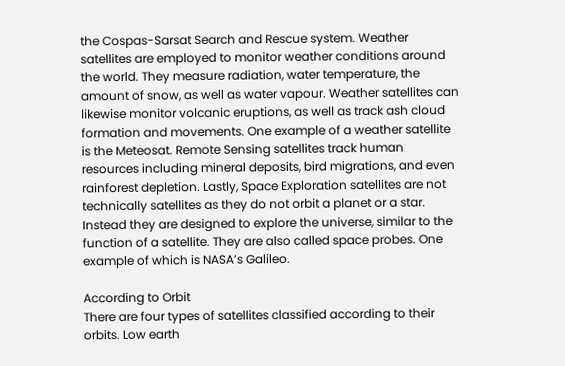the Cospas-Sarsat Search and Rescue system. Weather satellites are employed to monitor weather conditions around the world. They measure radiation, water temperature, the amount of snow, as well as water vapour. Weather satellites can likewise monitor volcanic eruptions, as well as track ash cloud formation and movements. One example of a weather satellite is the Meteosat. Remote Sensing satellites track human resources including mineral deposits, bird migrations, and even rainforest depletion. Lastly, Space Exploration satellites are not technically satellites as they do not orbit a planet or a star. Instead they are designed to explore the universe, similar to the function of a satellite. They are also called space probes. One example of which is NASA’s Galileo.

According to Orbit
There are four types of satellites classified according to their orbits. Low earth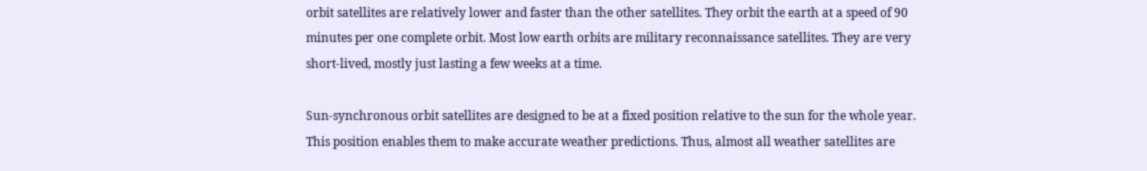orbit satellites are relatively lower and faster than the other satellites. They orbit the earth at a speed of 90 minutes per one complete orbit. Most low earth orbits are military reconnaissance satellites. They are very short-lived, mostly just lasting a few weeks at a time.

Sun-synchronous orbit satellites are designed to be at a fixed position relative to the sun for the whole year. This position enables them to make accurate weather predictions. Thus, almost all weather satellites are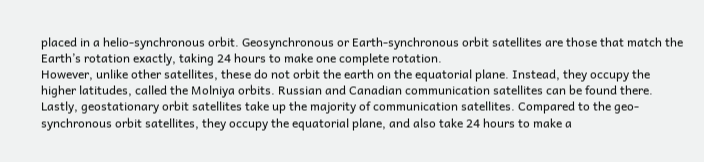placed in a helio-synchronous orbit. Geosynchronous or Earth-synchronous orbit satellites are those that match the Earth’s rotation exactly, taking 24 hours to make one complete rotation.
However, unlike other satellites, these do not orbit the earth on the equatorial plane. Instead, they occupy the higher latitudes, called the Molniya orbits. Russian and Canadian communication satellites can be found there. Lastly, geostationary orbit satellites take up the majority of communication satellites. Compared to the geo-synchronous orbit satellites, they occupy the equatorial plane, and also take 24 hours to make a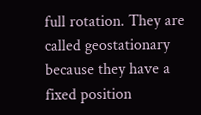full rotation. They are called geostationary because they have a fixed position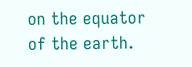on the equator of the earth.